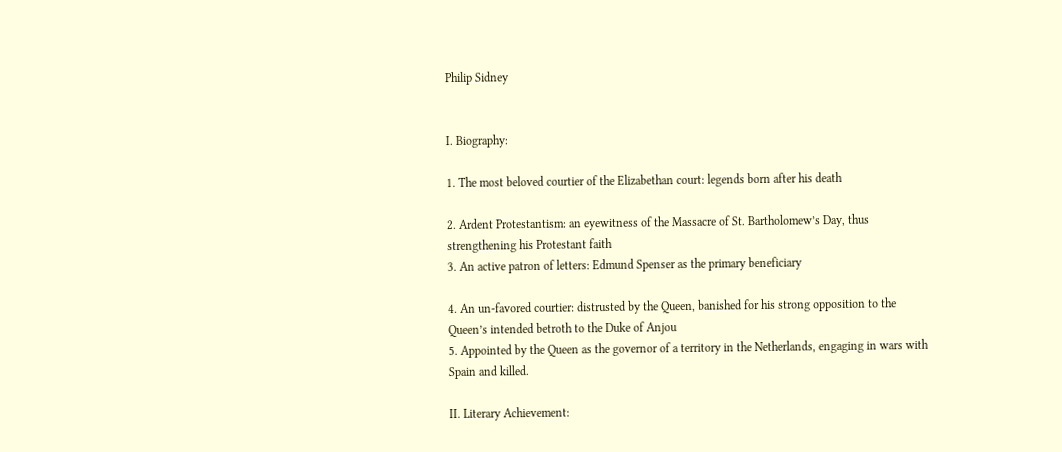Philip Sidney


I. Biography:

1. The most beloved courtier of the Elizabethan court: legends born after his death

2. Ardent Protestantism: an eyewitness of the Massacre of St. Bartholomew’s Day, thus strengthening his Protestant faith
3. An active patron of letters: Edmund Spenser as the primary beneficiary

4. An un-favored courtier: distrusted by the Queen, banished for his strong opposition to the Queen’s intended betroth to the Duke of Anjou
5. Appointed by the Queen as the governor of a territory in the Netherlands, engaging in wars with Spain and killed.

II. Literary Achievement: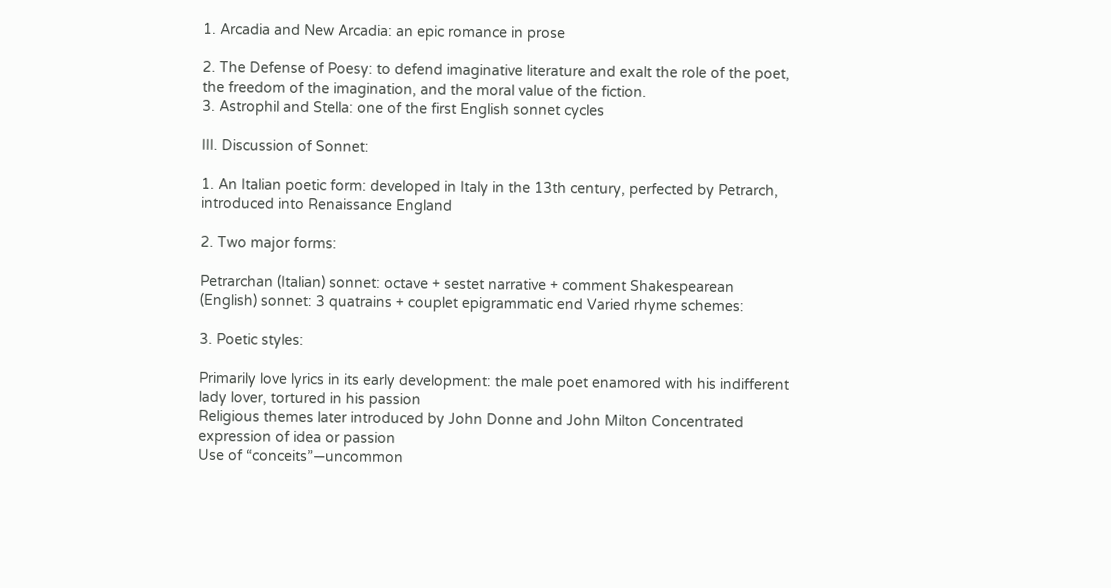1. Arcadia and New Arcadia: an epic romance in prose

2. The Defense of Poesy: to defend imaginative literature and exalt the role of the poet, the freedom of the imagination, and the moral value of the fiction.
3. Astrophil and Stella: one of the first English sonnet cycles

III. Discussion of Sonnet:

1. An Italian poetic form: developed in Italy in the 13th century, perfected by Petrarch, introduced into Renaissance England

2. Two major forms:

Petrarchan (Italian) sonnet: octave + sestet narrative + comment Shakespearean (English) sonnet: 3 quatrains + couplet epigrammatic end Varied rhyme schemes:

3. Poetic styles:

Primarily love lyrics in its early development: the male poet enamored with his indifferent lady lover, tortured in his passion
Religious themes later introduced by John Donne and John Milton Concentrated expression of idea or passion
Use of “conceits”—uncommon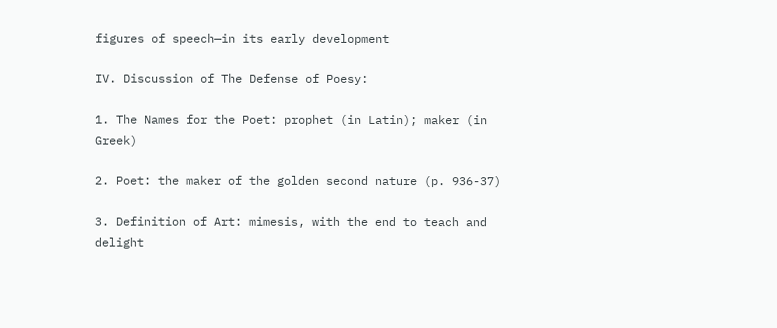figures of speech—in its early development

IV. Discussion of The Defense of Poesy:

1. The Names for the Poet: prophet (in Latin); maker (in Greek)

2. Poet: the maker of the golden second nature (p. 936-37)

3. Definition of Art: mimesis, with the end to teach and delight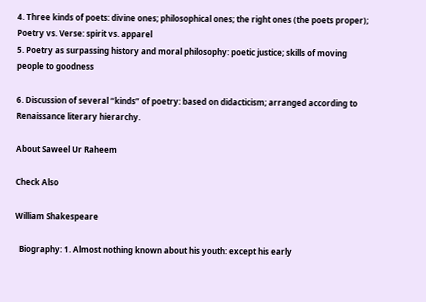4. Three kinds of poets: divine ones; philosophical ones; the right ones (the poets proper); Poetry vs. Verse: spirit vs. apparel
5. Poetry as surpassing history and moral philosophy: poetic justice; skills of moving people to goodness

6. Discussion of several “kinds” of poetry: based on didacticism; arranged according to Renaissance literary hierarchy.

About Saweel Ur Raheem

Check Also

William Shakespeare

  Biography: 1. Almost nothing known about his youth: except his early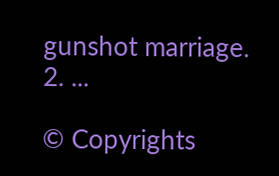gunshot marriage. 2. ...

© Copyrights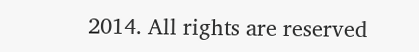2014. All rights are reserved